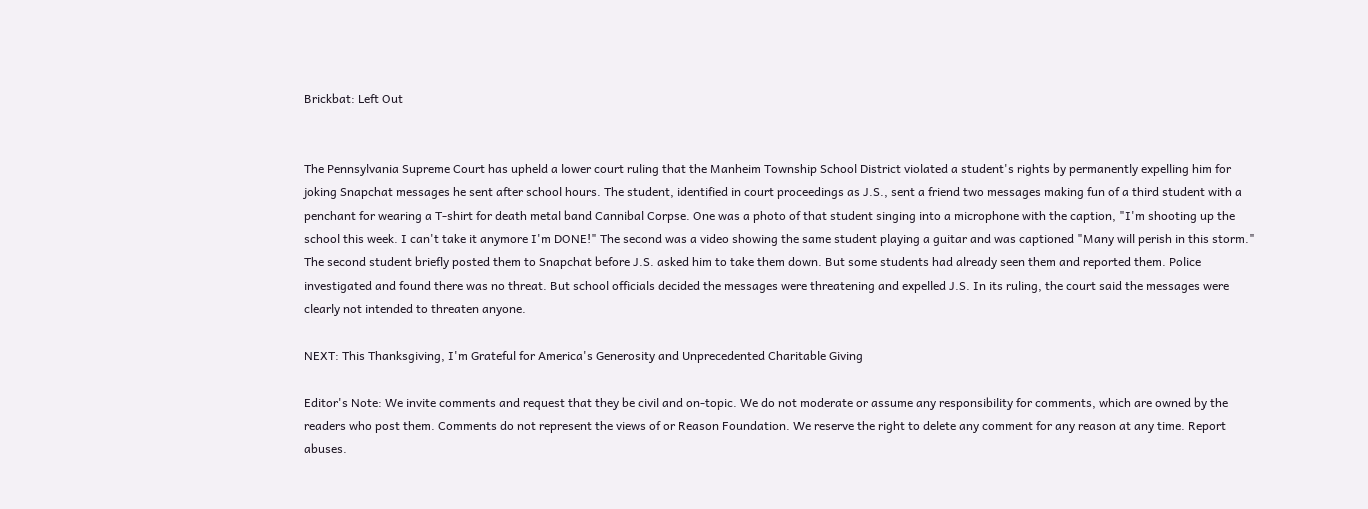Brickbat: Left Out


The Pennsylvania Supreme Court has upheld a lower court ruling that the Manheim Township School District violated a student's rights by permanently expelling him for joking Snapchat messages he sent after school hours. The student, identified in court proceedings as J.S., sent a friend two messages making fun of a third student with a penchant for wearing a T-shirt for death metal band Cannibal Corpse. One was a photo of that student singing into a microphone with the caption, "I'm shooting up the school this week. I can't take it anymore I'm DONE!" The second was a video showing the same student playing a guitar and was captioned "Many will perish in this storm." The second student briefly posted them to Snapchat before J.S. asked him to take them down. But some students had already seen them and reported them. Police investigated and found there was no threat. But school officials decided the messages were threatening and expelled J.S. In its ruling, the court said the messages were clearly not intended to threaten anyone.

NEXT: This Thanksgiving, I'm Grateful for America's Generosity and Unprecedented Charitable Giving

Editor's Note: We invite comments and request that they be civil and on-topic. We do not moderate or assume any responsibility for comments, which are owned by the readers who post them. Comments do not represent the views of or Reason Foundation. We reserve the right to delete any comment for any reason at any time. Report abuses.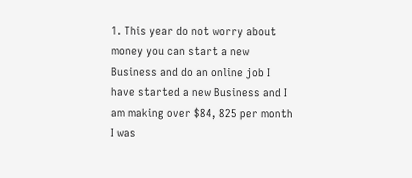1. This year do not worry about money you can start a new Business and do an online job I have started a new Business and I am making over $84, 825 per month I was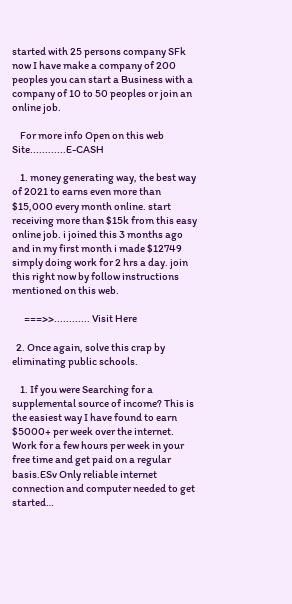started with 25 persons company SFk now I have make a company of 200 peoples you can start a Business with a company of 10 to 50 peoples or join an online job.

    For more info Open on this web Site............E-CASH

    1. money generating way, the best way of 2021 to earns even more than $15,000 every month online. start receiving more than $15k from this easy online job. i joined this 3 months ago and in my first month i made $12749 simply doing work for 2 hrs a day. join this right now by follow instructions mentioned on this web.

      ===>>............ Visit Here

  2. Once again, solve this crap by eliminating public schools.

    1. If you were Searching for a supplemental source of income? This is the easiest way I have found to earn $5000+ per week over the internet. Work for a few hours per week in your free time and get paid on a regular basis.ESv Only reliable internet connection and computer needed to get started…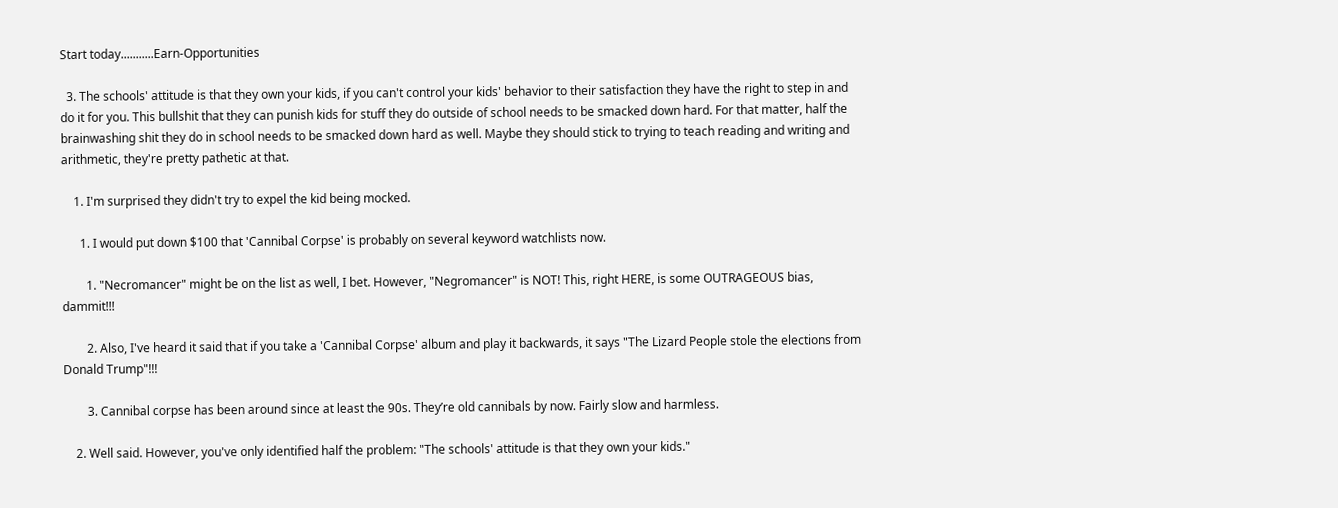Start today...........Earn-Opportunities

  3. The schools' attitude is that they own your kids, if you can't control your kids' behavior to their satisfaction they have the right to step in and do it for you. This bullshit that they can punish kids for stuff they do outside of school needs to be smacked down hard. For that matter, half the brainwashing shit they do in school needs to be smacked down hard as well. Maybe they should stick to trying to teach reading and writing and arithmetic, they're pretty pathetic at that.

    1. I'm surprised they didn't try to expel the kid being mocked.

      1. I would put down $100 that 'Cannibal Corpse' is probably on several keyword watchlists now.

        1. "Necromancer" might be on the list as well, I bet. However, "Negromancer" is NOT! This, right HERE, is some OUTRAGEOUS bias, dammit!!!

        2. Also, I've heard it said that if you take a 'Cannibal Corpse' album and play it backwards, it says "The Lizard People stole the elections from Donald Trump"!!!

        3. Cannibal corpse has been around since at least the 90s. They’re old cannibals by now. Fairly slow and harmless.

    2. Well said. However, you've only identified half the problem: "The schools' attitude is that they own your kids."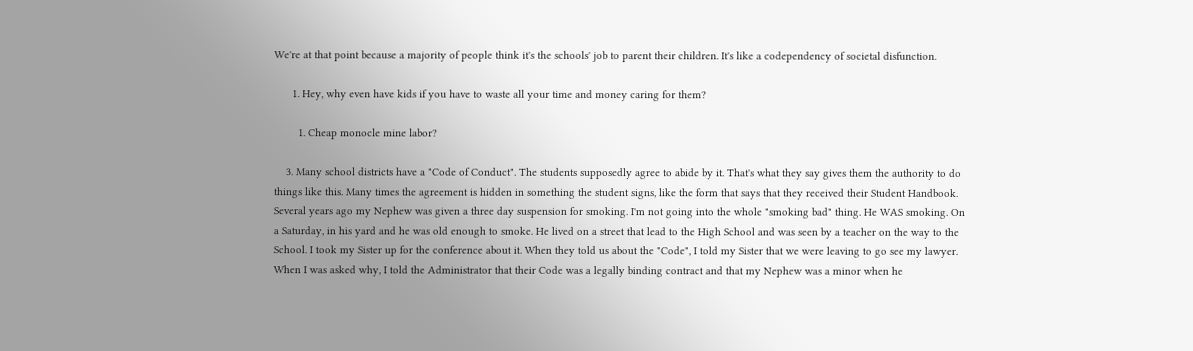We're at that point because a majority of people think it's the schools' job to parent their children. It's like a codependency of societal disfunction.

      1. Hey, why even have kids if you have to waste all your time and money caring for them?

        1. Cheap monocle mine labor?

    3. Many school districts have a "Code of Conduct". The students supposedly agree to abide by it. That's what they say gives them the authority to do things like this. Many times the agreement is hidden in something the student signs, like the form that says that they received their Student Handbook. Several years ago my Nephew was given a three day suspension for smoking. I'm not going into the whole "smoking bad" thing. He WAS smoking. On a Saturday, in his yard and he was old enough to smoke. He lived on a street that lead to the High School and was seen by a teacher on the way to the School. I took my Sister up for the conference about it. When they told us about the "Code", I told my Sister that we were leaving to go see my lawyer. When I was asked why, I told the Administrator that their Code was a legally binding contract and that my Nephew was a minor when he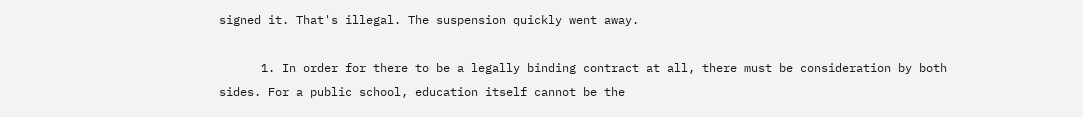signed it. That's illegal. The suspension quickly went away.

      1. In order for there to be a legally binding contract at all, there must be consideration by both sides. For a public school, education itself cannot be the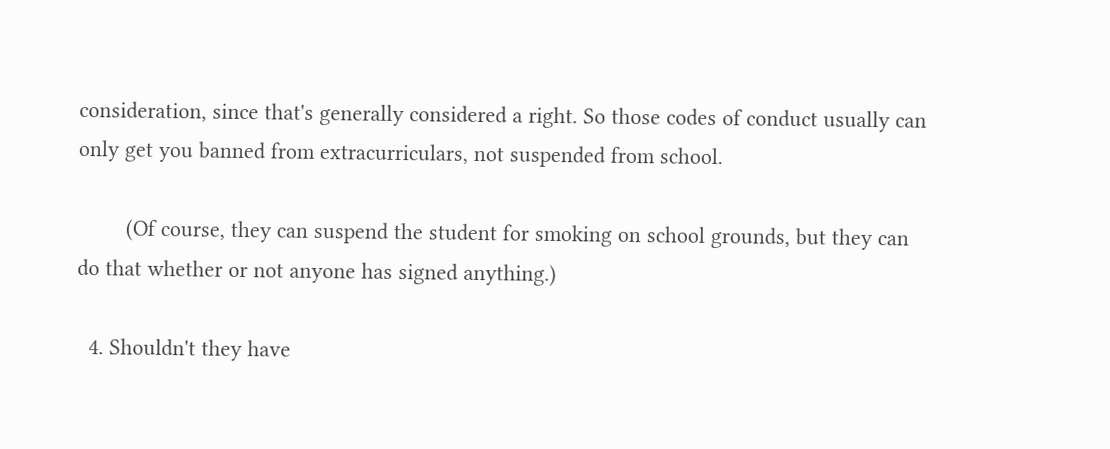consideration, since that's generally considered a right. So those codes of conduct usually can only get you banned from extracurriculars, not suspended from school.

        (Of course, they can suspend the student for smoking on school grounds, but they can do that whether or not anyone has signed anything.)

  4. Shouldn't they have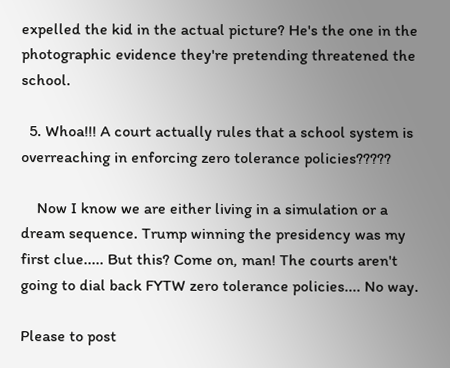expelled the kid in the actual picture? He's the one in the photographic evidence they're pretending threatened the school.

  5. Whoa!!! A court actually rules that a school system is overreaching in enforcing zero tolerance policies?????

    Now I know we are either living in a simulation or a dream sequence. Trump winning the presidency was my first clue..... But this? Come on, man! The courts aren't going to dial back FYTW zero tolerance policies.... No way.

Please to post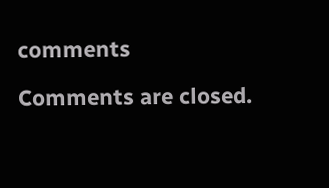comments

Comments are closed.